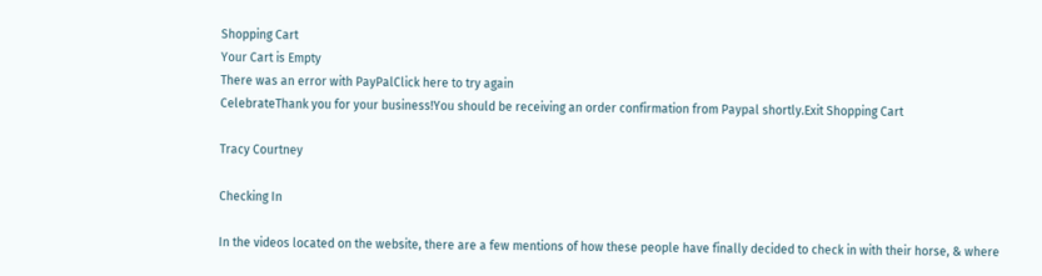Shopping Cart
Your Cart is Empty
There was an error with PayPalClick here to try again
CelebrateThank you for your business!You should be receiving an order confirmation from Paypal shortly.Exit Shopping Cart

Tracy Courtney

Checking In

In the videos located on the website, there are a few mentions of how these people have finally decided to check in with their horse, & where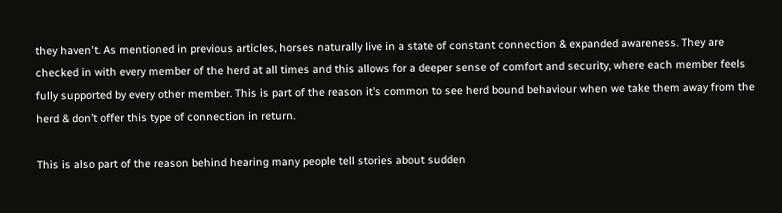they haven't. As mentioned in previous articles, horses naturally live in a state of constant connection & expanded awareness. They are checked in with every member of the herd at all times and this allows for a deeper sense of comfort and security, where each member feels fully supported by every other member. This is part of the reason it’s common to see herd bound behaviour when we take them away from the herd & don’t offer this type of connection in return.

This is also part of the reason behind hearing many people tell stories about sudden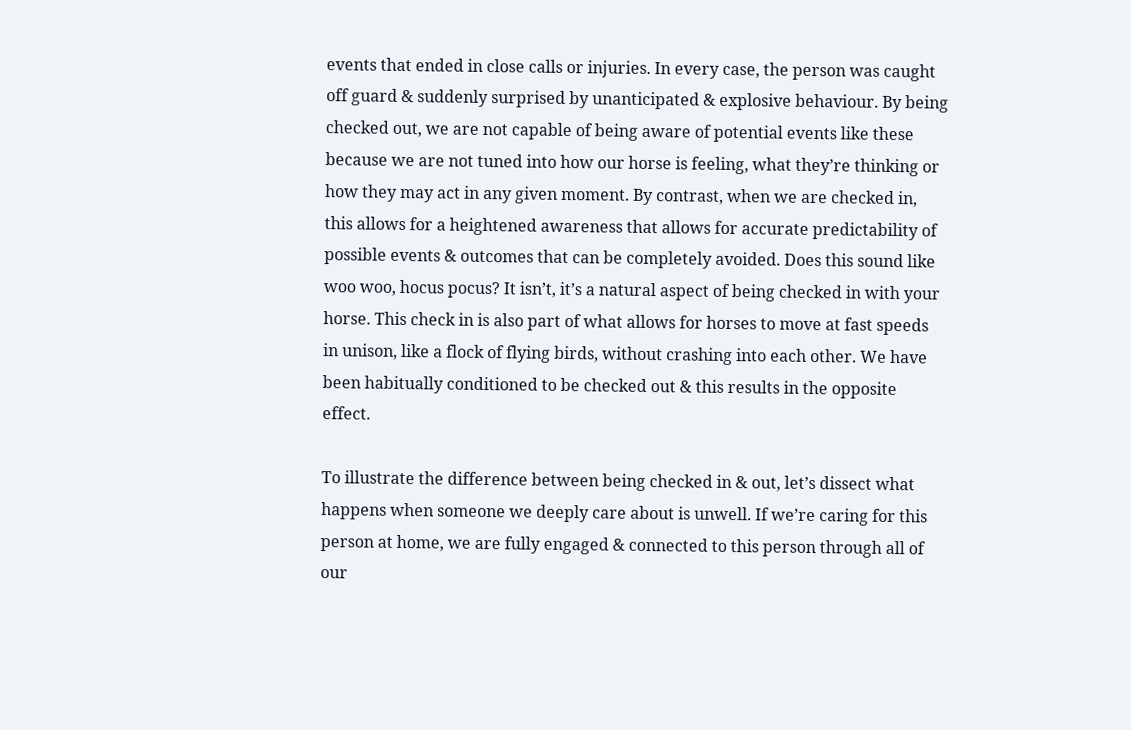events that ended in close calls or injuries. In every case, the person was caught off guard & suddenly surprised by unanticipated & explosive behaviour. By being checked out, we are not capable of being aware of potential events like these because we are not tuned into how our horse is feeling, what they’re thinking or how they may act in any given moment. By contrast, when we are checked in, this allows for a heightened awareness that allows for accurate predictability of possible events & outcomes that can be completely avoided. Does this sound like woo woo, hocus pocus? It isn’t, it’s a natural aspect of being checked in with your horse. This check in is also part of what allows for horses to move at fast speeds in unison, like a flock of flying birds, without crashing into each other. We have been habitually conditioned to be checked out & this results in the opposite effect.

To illustrate the difference between being checked in & out, let’s dissect what happens when someone we deeply care about is unwell. If we’re caring for this person at home, we are fully engaged & connected to this person through all of our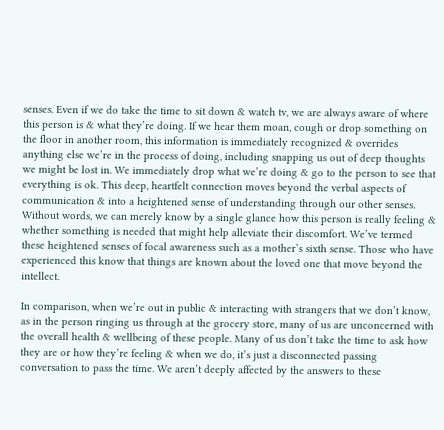senses. Even if we do take the time to sit down & watch tv, we are always aware of where this person is & what they’re doing. If we hear them moan, cough or drop something on the floor in another room, this information is immediately recognized & overrides anything else we’re in the process of doing, including snapping us out of deep thoughts we might be lost in. We immediately drop what we’re doing & go to the person to see that everything is ok. This deep, heartfelt connection moves beyond the verbal aspects of communication & into a heightened sense of understanding through our other senses. Without words, we can merely know by a single glance how this person is really feeling & whether something is needed that might help alleviate their discomfort. We’ve termed these heightened senses of focal awareness such as a mother’s sixth sense. Those who have experienced this know that things are known about the loved one that move beyond the intellect.

In comparison, when we’re out in public & interacting with strangers that we don’t know, as in the person ringing us through at the grocery store, many of us are unconcerned with the overall health & wellbeing of these people. Many of us don’t take the time to ask how they are or how they’re feeling & when we do, it’s just a disconnected passing conversation to pass the time. We aren’t deeply affected by the answers to these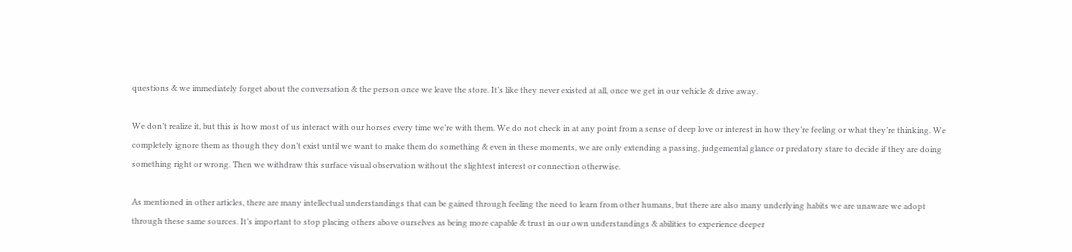questions & we immediately forget about the conversation & the person once we leave the store. It’s like they never existed at all, once we get in our vehicle & drive away.

We don’t realize it, but this is how most of us interact with our horses every time we’re with them. We do not check in at any point from a sense of deep love or interest in how they’re feeling or what they’re thinking. We completely ignore them as though they don’t exist until we want to make them do something & even in these moments, we are only extending a passing, judgemental glance or predatory stare to decide if they are doing something right or wrong. Then we withdraw this surface visual observation without the slightest interest or connection otherwise.

As mentioned in other articles, there are many intellectual understandings that can be gained through feeling the need to learn from other humans, but there are also many underlying habits we are unaware we adopt through these same sources. It’s important to stop placing others above ourselves as being more capable & trust in our own understandings & abilities to experience deeper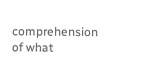comprehension of what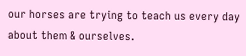our horses are trying to teach us every day about them & ourselves.